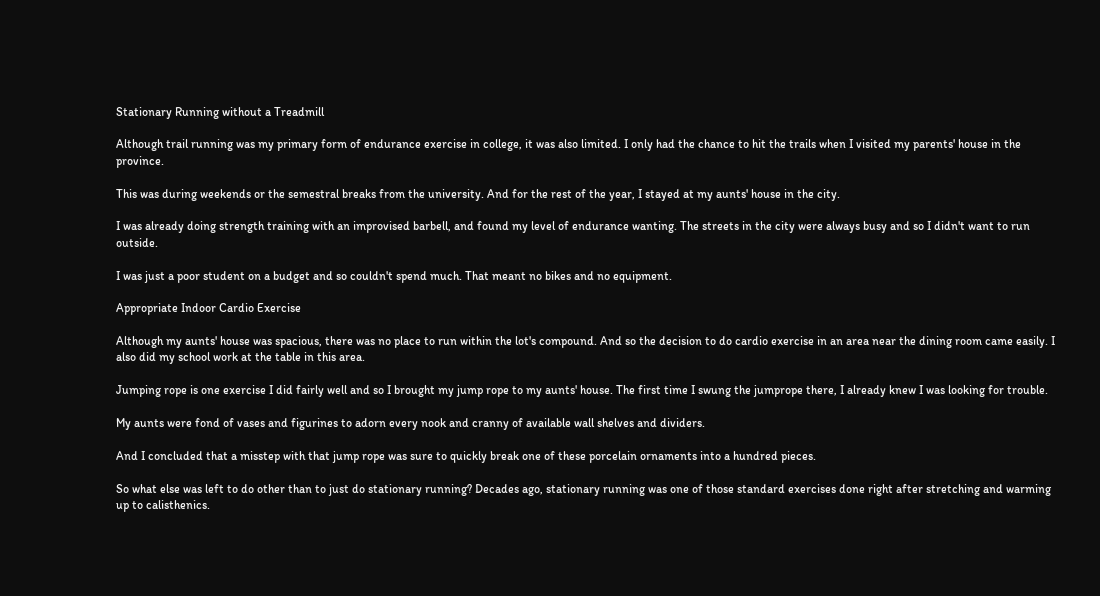Stationary Running without a Treadmill

Although trail running was my primary form of endurance exercise in college, it was also limited. I only had the chance to hit the trails when I visited my parents' house in the province.

This was during weekends or the semestral breaks from the university. And for the rest of the year, I stayed at my aunts' house in the city.

I was already doing strength training with an improvised barbell, and found my level of endurance wanting. The streets in the city were always busy and so I didn't want to run outside.

I was just a poor student on a budget and so couldn't spend much. That meant no bikes and no equipment.

Appropriate Indoor Cardio Exercise

Although my aunts' house was spacious, there was no place to run within the lot's compound. And so the decision to do cardio exercise in an area near the dining room came easily. I also did my school work at the table in this area.

Jumping rope is one exercise I did fairly well and so I brought my jump rope to my aunts' house. The first time I swung the jumprope there, I already knew I was looking for trouble.

My aunts were fond of vases and figurines to adorn every nook and cranny of available wall shelves and dividers.

And I concluded that a misstep with that jump rope was sure to quickly break one of these porcelain ornaments into a hundred pieces.

So what else was left to do other than to just do stationary running? Decades ago, stationary running was one of those standard exercises done right after stretching and warming up to calisthenics.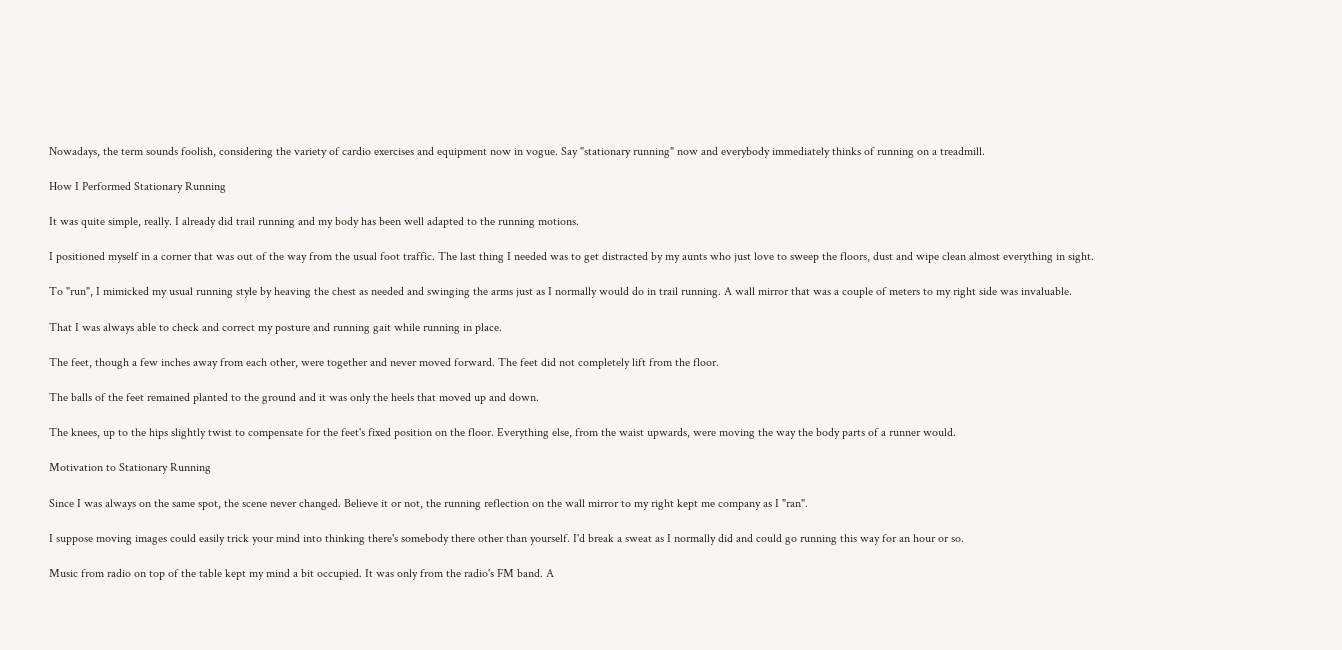Nowadays, the term sounds foolish, considering the variety of cardio exercises and equipment now in vogue. Say "stationary running" now and everybody immediately thinks of running on a treadmill.

How I Performed Stationary Running

It was quite simple, really. I already did trail running and my body has been well adapted to the running motions.

I positioned myself in a corner that was out of the way from the usual foot traffic. The last thing I needed was to get distracted by my aunts who just love to sweep the floors, dust and wipe clean almost everything in sight.

To "run", I mimicked my usual running style by heaving the chest as needed and swinging the arms just as I normally would do in trail running. A wall mirror that was a couple of meters to my right side was invaluable.

That I was always able to check and correct my posture and running gait while running in place.

The feet, though a few inches away from each other, were together and never moved forward. The feet did not completely lift from the floor.

The balls of the feet remained planted to the ground and it was only the heels that moved up and down.

The knees, up to the hips slightly twist to compensate for the feet's fixed position on the floor. Everything else, from the waist upwards, were moving the way the body parts of a runner would.

Motivation to Stationary Running

Since I was always on the same spot, the scene never changed. Believe it or not, the running reflection on the wall mirror to my right kept me company as I "ran".

I suppose moving images could easily trick your mind into thinking there's somebody there other than yourself. I'd break a sweat as I normally did and could go running this way for an hour or so.

Music from radio on top of the table kept my mind a bit occupied. It was only from the radio's FM band. A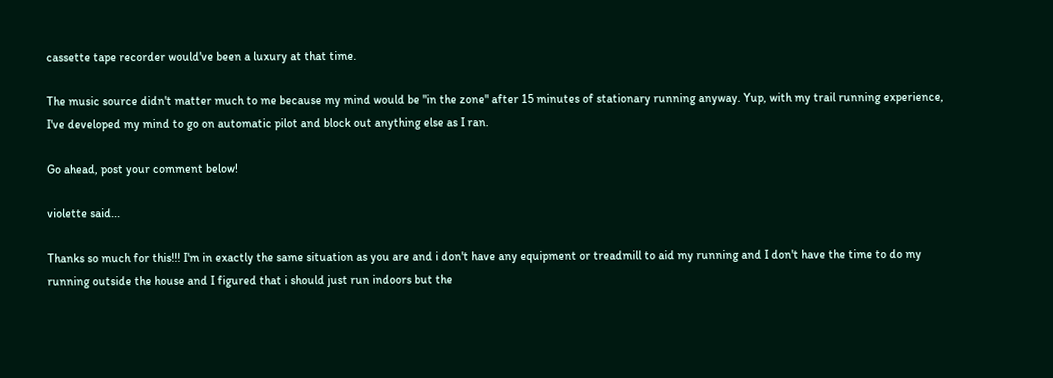cassette tape recorder would've been a luxury at that time.

The music source didn't matter much to me because my mind would be "in the zone" after 15 minutes of stationary running anyway. Yup, with my trail running experience, I've developed my mind to go on automatic pilot and block out anything else as I ran.

Go ahead, post your comment below!

violette said...

Thanks so much for this!!! I'm in exactly the same situation as you are and i don't have any equipment or treadmill to aid my running and I don't have the time to do my running outside the house and I figured that i should just run indoors but the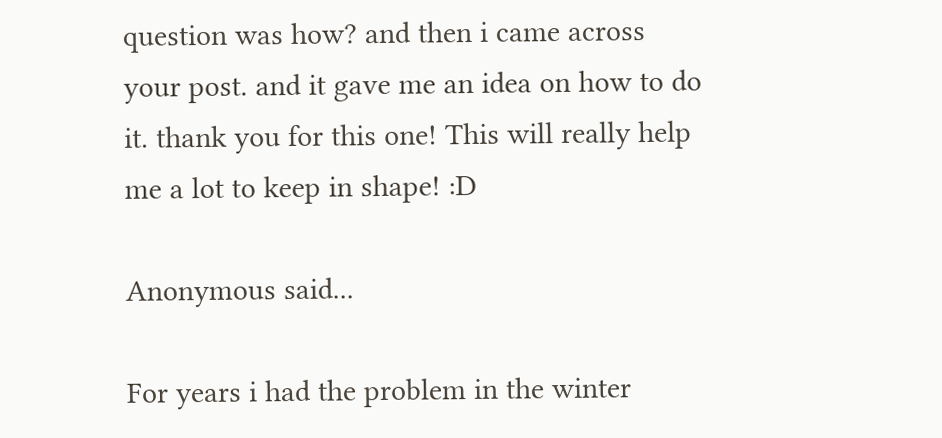question was how? and then i came across your post. and it gave me an idea on how to do it. thank you for this one! This will really help me a lot to keep in shape! :D

Anonymous said...

For years i had the problem in the winter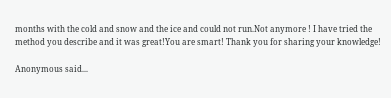months with the cold and snow and the ice and could not run.Not anymore ! I have tried the method you describe and it was great!You are smart! Thank you for sharing your knowledge!

Anonymous said...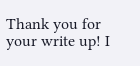Thank you for your write up! I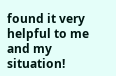found it very helpful to me and my situation!